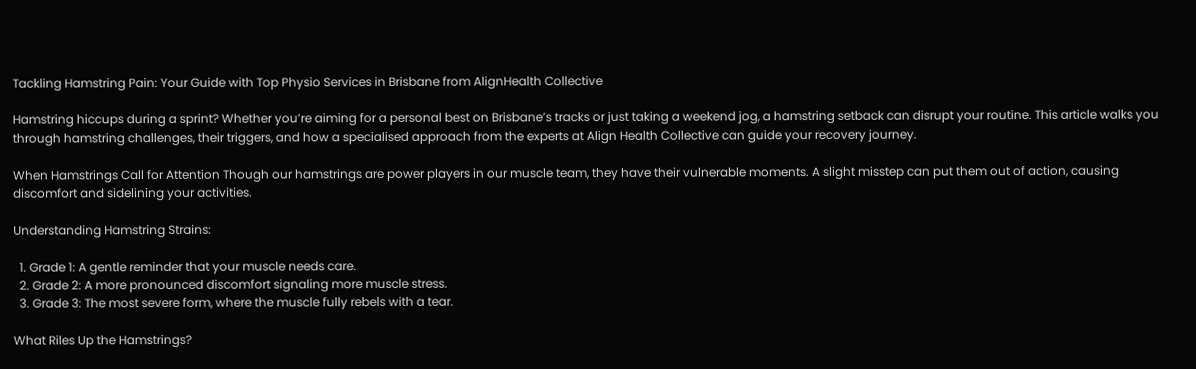Tackling Hamstring Pain: Your Guide with Top Physio Services in Brisbane from AlignHealth Collective

Hamstring hiccups during a sprint? Whether you’re aiming for a personal best on Brisbane’s tracks or just taking a weekend jog, a hamstring setback can disrupt your routine. This article walks you through hamstring challenges, their triggers, and how a specialised approach from the experts at Align Health Collective can guide your recovery journey.

When Hamstrings Call for Attention Though our hamstrings are power players in our muscle team, they have their vulnerable moments. A slight misstep can put them out of action, causing discomfort and sidelining your activities.

Understanding Hamstring Strains:

  1. Grade 1: A gentle reminder that your muscle needs care.
  2. Grade 2: A more pronounced discomfort signaling more muscle stress.
  3. Grade 3: The most severe form, where the muscle fully rebels with a tear.

What Riles Up the Hamstrings?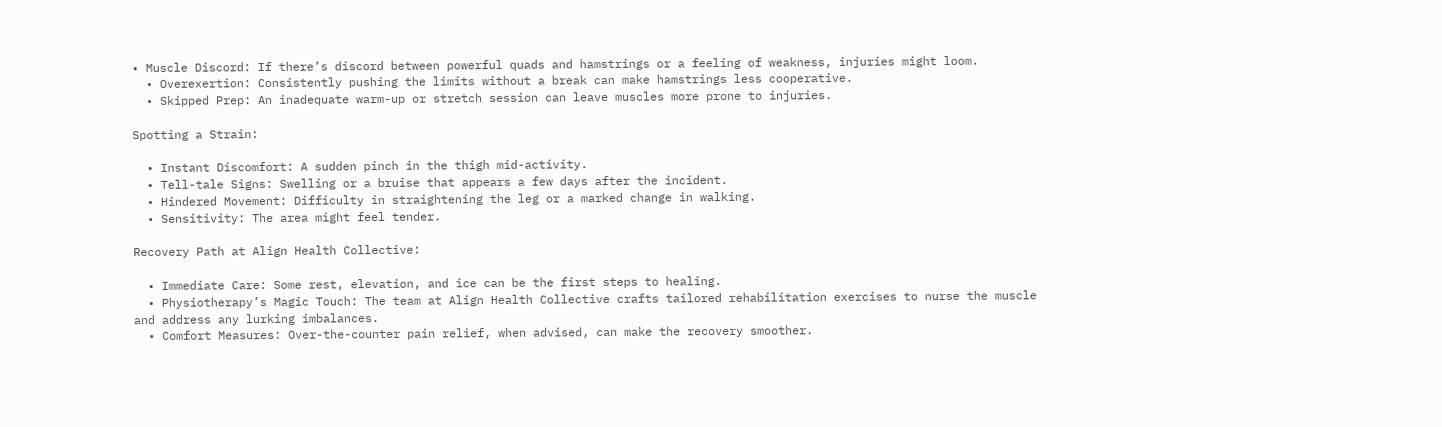• Muscle Discord: If there’s discord between powerful quads and hamstrings or a feeling of weakness, injuries might loom.
  • Overexertion: Consistently pushing the limits without a break can make hamstrings less cooperative.
  • Skipped Prep: An inadequate warm-up or stretch session can leave muscles more prone to injuries.

Spotting a Strain:

  • Instant Discomfort: A sudden pinch in the thigh mid-activity.
  • Tell-tale Signs: Swelling or a bruise that appears a few days after the incident.
  • Hindered Movement: Difficulty in straightening the leg or a marked change in walking.
  • Sensitivity: The area might feel tender.

Recovery Path at Align Health Collective:

  • Immediate Care: Some rest, elevation, and ice can be the first steps to healing.
  • Physiotherapy’s Magic Touch: The team at Align Health Collective crafts tailored rehabilitation exercises to nurse the muscle and address any lurking imbalances.
  • Comfort Measures: Over-the-counter pain relief, when advised, can make the recovery smoother.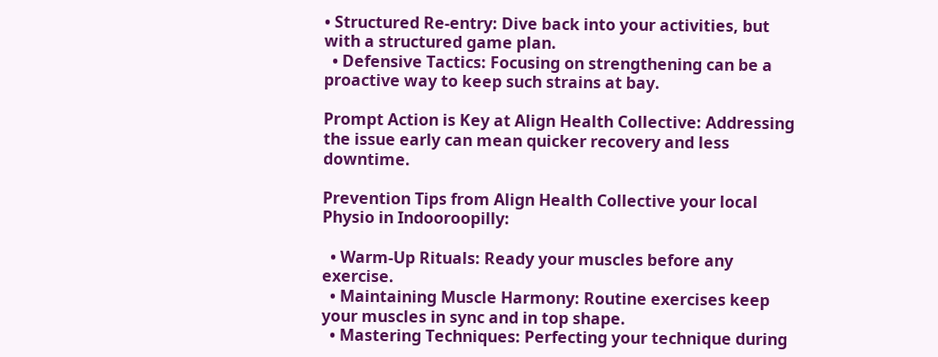• Structured Re-entry: Dive back into your activities, but with a structured game plan.
  • Defensive Tactics: Focusing on strengthening can be a proactive way to keep such strains at bay.

Prompt Action is Key at Align Health Collective: Addressing the issue early can mean quicker recovery and less downtime.

Prevention Tips from Align Health Collective your local Physio in Indooroopilly:

  • Warm-Up Rituals: Ready your muscles before any exercise.
  • Maintaining Muscle Harmony: Routine exercises keep your muscles in sync and in top shape.
  • Mastering Techniques: Perfecting your technique during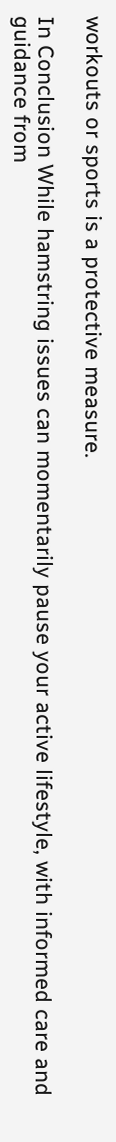workouts or sports is a protective measure.

In Conclusion While hamstring issues can momentarily pause your active lifestyle, with informed care and guidance from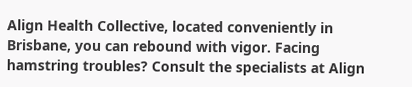Align Health Collective, located conveniently in Brisbane, you can rebound with vigor. Facing hamstring troubles? Consult the specialists at Align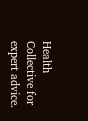Health Collective for expert advice.